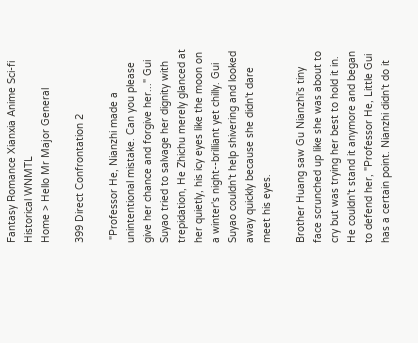Fantasy Romance Xianxia Anime Sci-fi Historical WNMTL
Home > Hello Mr Major General

399 Direct Confrontation 2

 "Professor He, Nianzhi made a unintentional mistake. Can you please give her chance and forgive her..." Gui Suyao tried to salvage her dignity with trepidation, He Zhichu merely glanced at her quietly, his icy eyes like the moon on a winter's night--brilliant yet chilly. Gui Suyao couldn't help shivering and looked away quickly because she didn't dare meet his eyes.

Brother Huang saw Gu Nianzhi's tiny face scrunched up like she was about to cry but was trying her best to hold it in. He couldn't stand it anymore and began to defend her, "Professor He, Little Gui has a certain point. Nianzhi didn't do it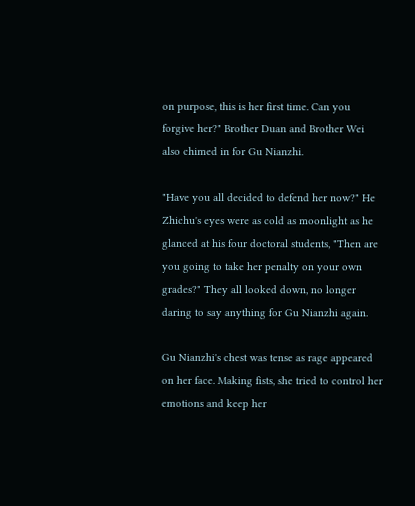on purpose, this is her first time. Can you forgive her?" Brother Duan and Brother Wei also chimed in for Gu Nianzhi.

"Have you all decided to defend her now?" He Zhichu's eyes were as cold as moonlight as he glanced at his four doctoral students, "Then are you going to take her penalty on your own grades?" They all looked down, no longer daring to say anything for Gu Nianzhi again.

Gu Nianzhi's chest was tense as rage appeared on her face. Making fists, she tried to control her emotions and keep her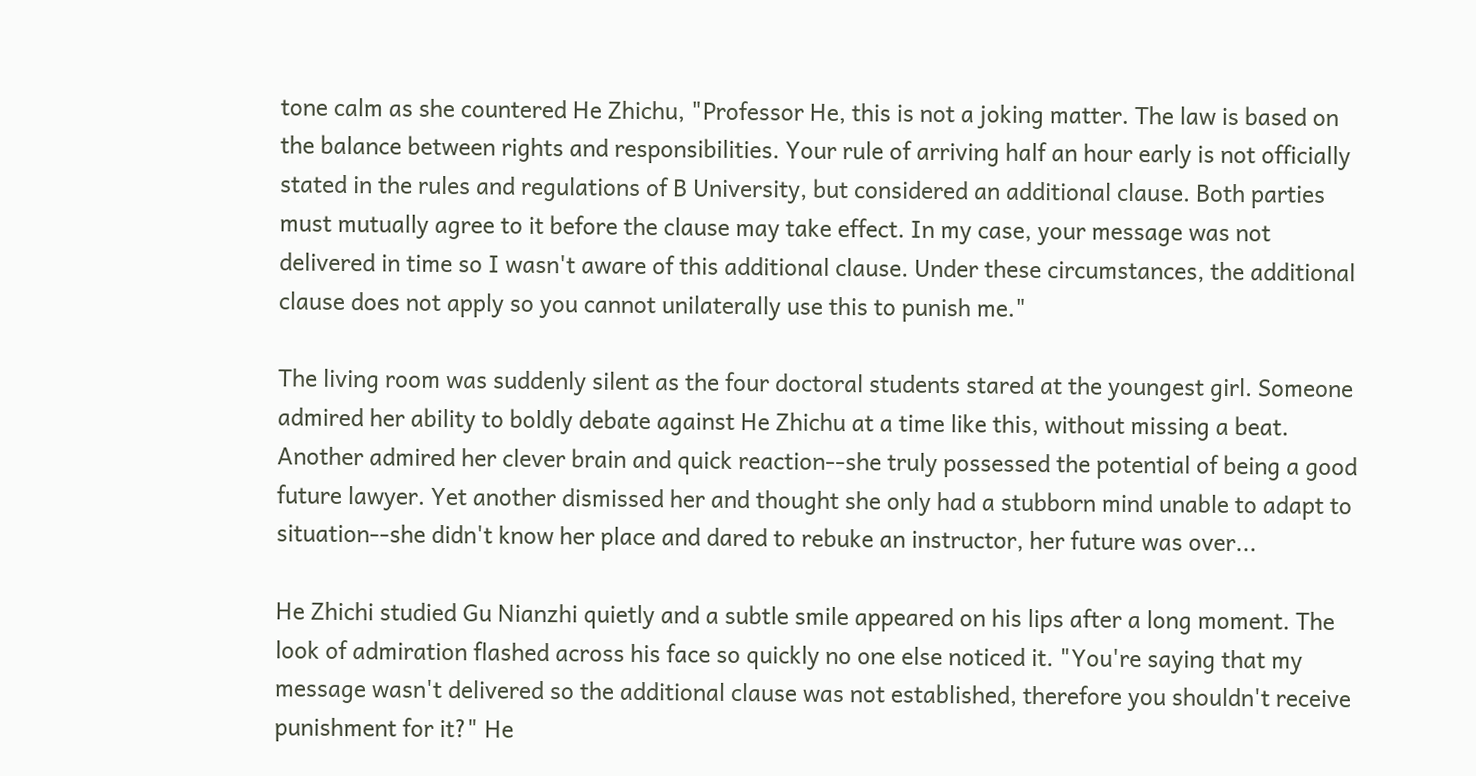tone calm as she countered He Zhichu, "Professor He, this is not a joking matter. The law is based on the balance between rights and responsibilities. Your rule of arriving half an hour early is not officially stated in the rules and regulations of B University, but considered an additional clause. Both parties must mutually agree to it before the clause may take effect. In my case, your message was not delivered in time so I wasn't aware of this additional clause. Under these circumstances, the additional clause does not apply so you cannot unilaterally use this to punish me."

The living room was suddenly silent as the four doctoral students stared at the youngest girl. Someone admired her ability to boldly debate against He Zhichu at a time like this, without missing a beat. Another admired her clever brain and quick reaction--she truly possessed the potential of being a good future lawyer. Yet another dismissed her and thought she only had a stubborn mind unable to adapt to situation--she didn't know her place and dared to rebuke an instructor, her future was over...

He Zhichi studied Gu Nianzhi quietly and a subtle smile appeared on his lips after a long moment. The look of admiration flashed across his face so quickly no one else noticed it. "You're saying that my message wasn't delivered so the additional clause was not established, therefore you shouldn't receive punishment for it?" He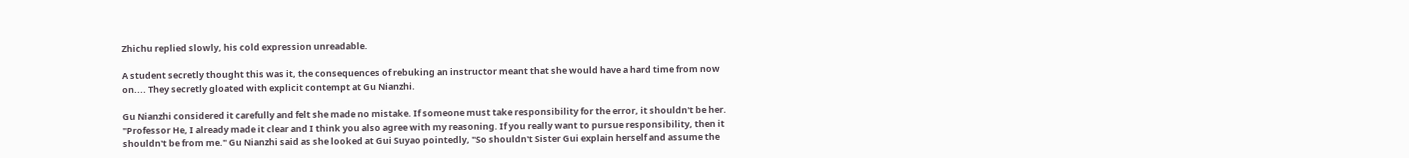Zhichu replied slowly, his cold expression unreadable.

A student secretly thought this was it, the consequences of rebuking an instructor meant that she would have a hard time from now on.... They secretly gloated with explicit contempt at Gu Nianzhi.

Gu Nianzhi considered it carefully and felt she made no mistake. If someone must take responsibility for the error, it shouldn't be her. "Professor He, I already made it clear and I think you also agree with my reasoning. If you really want to pursue responsibility, then it shouldn't be from me." Gu Nianzhi said as she looked at Gui Suyao pointedly, "So shouldn't Sister Gui explain herself and assume the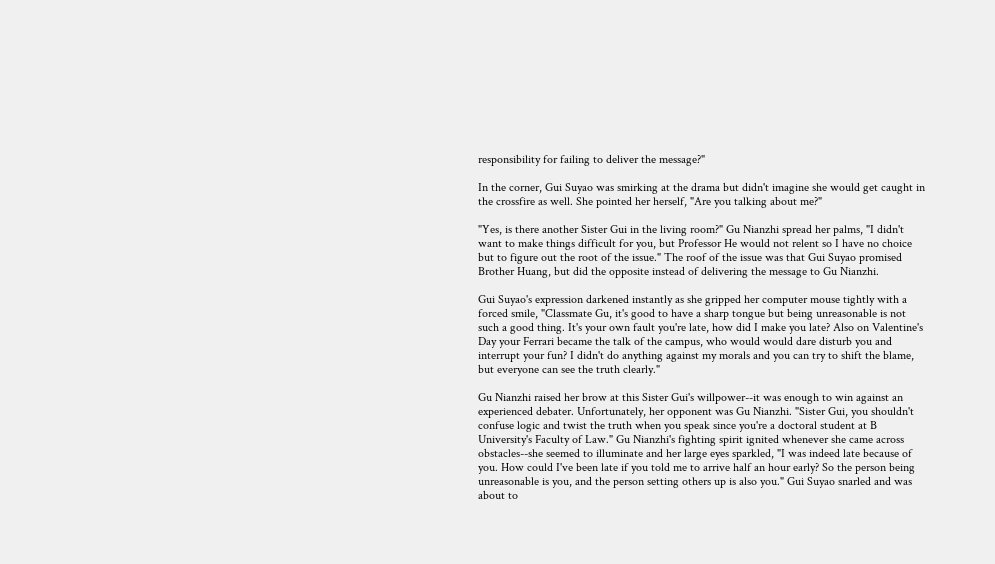responsibility for failing to deliver the message?"

In the corner, Gui Suyao was smirking at the drama but didn't imagine she would get caught in the crossfire as well. She pointed her herself, "Are you talking about me?"

"Yes, is there another Sister Gui in the living room?" Gu Nianzhi spread her palms, "I didn't want to make things difficult for you, but Professor He would not relent so I have no choice but to figure out the root of the issue." The roof of the issue was that Gui Suyao promised Brother Huang, but did the opposite instead of delivering the message to Gu Nianzhi.

Gui Suyao's expression darkened instantly as she gripped her computer mouse tightly with a forced smile, "Classmate Gu, it's good to have a sharp tongue but being unreasonable is not such a good thing. It's your own fault you're late, how did I make you late? Also on Valentine's Day your Ferrari became the talk of the campus, who would would dare disturb you and interrupt your fun? I didn't do anything against my morals and you can try to shift the blame, but everyone can see the truth clearly."

Gu Nianzhi raised her brow at this Sister Gui's willpower--it was enough to win against an experienced debater. Unfortunately, her opponent was Gu Nianzhi. "Sister Gui, you shouldn't confuse logic and twist the truth when you speak since you're a doctoral student at B University's Faculty of Law." Gu Nianzhi's fighting spirit ignited whenever she came across obstacles--she seemed to illuminate and her large eyes sparkled, "I was indeed late because of you. How could I've been late if you told me to arrive half an hour early? So the person being unreasonable is you, and the person setting others up is also you." Gui Suyao snarled and was about to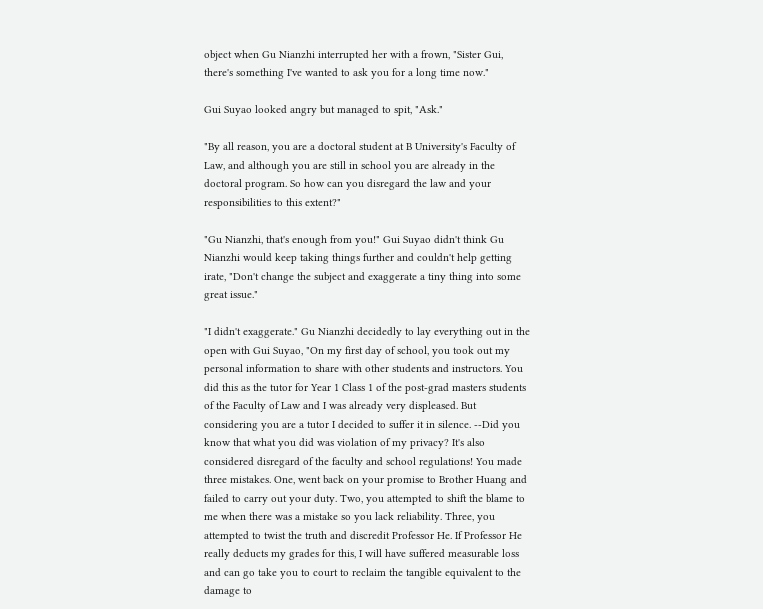object when Gu Nianzhi interrupted her with a frown, "Sister Gui, there's something I've wanted to ask you for a long time now."

Gui Suyao looked angry but managed to spit, "Ask."

"By all reason, you are a doctoral student at B University's Faculty of Law, and although you are still in school you are already in the doctoral program. So how can you disregard the law and your responsibilities to this extent?"

"Gu Nianzhi, that's enough from you!" Gui Suyao didn't think Gu Nianzhi would keep taking things further and couldn't help getting irate, "Don't change the subject and exaggerate a tiny thing into some great issue."

"I didn't exaggerate." Gu Nianzhi decidedly to lay everything out in the open with Gui Suyao, "On my first day of school, you took out my personal information to share with other students and instructors. You did this as the tutor for Year 1 Class 1 of the post-grad masters students of the Faculty of Law and I was already very displeased. But considering you are a tutor I decided to suffer it in silence. --Did you know that what you did was violation of my privacy? It's also considered disregard of the faculty and school regulations! You made three mistakes. One, went back on your promise to Brother Huang and failed to carry out your duty. Two, you attempted to shift the blame to me when there was a mistake so you lack reliability. Three, you attempted to twist the truth and discredit Professor He. If Professor He really deducts my grades for this, I will have suffered measurable loss and can go take you to court to reclaim the tangible equivalent to the damage to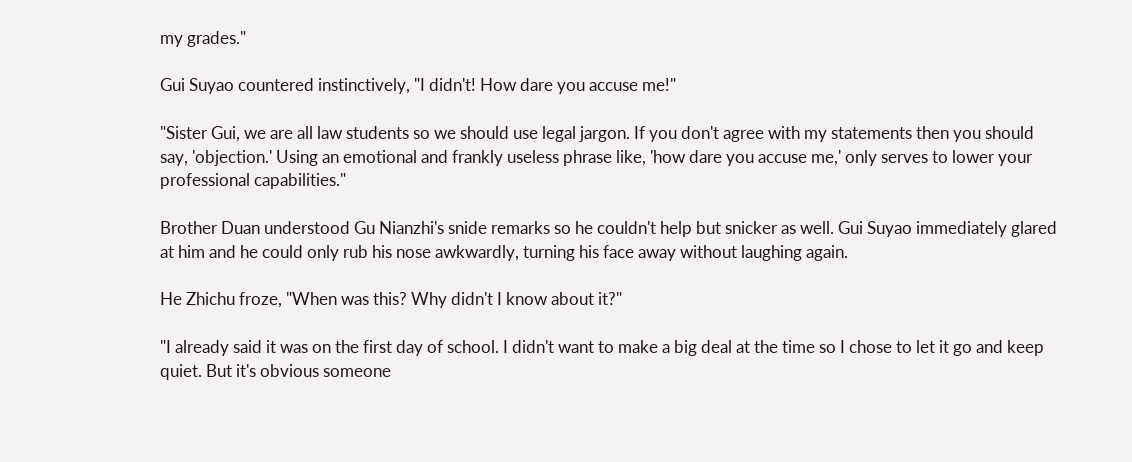my grades."

Gui Suyao countered instinctively, "I didn't! How dare you accuse me!"

"Sister Gui, we are all law students so we should use legal jargon. If you don't agree with my statements then you should say, 'objection.' Using an emotional and frankly useless phrase like, 'how dare you accuse me,' only serves to lower your professional capabilities."

Brother Duan understood Gu Nianzhi's snide remarks so he couldn't help but snicker as well. Gui Suyao immediately glared at him and he could only rub his nose awkwardly, turning his face away without laughing again.

He Zhichu froze, "When was this? Why didn't I know about it?"

"I already said it was on the first day of school. I didn't want to make a big deal at the time so I chose to let it go and keep quiet. But it's obvious someone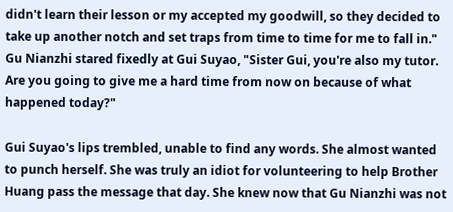didn't learn their lesson or my accepted my goodwill, so they decided to take up another notch and set traps from time to time for me to fall in." Gu Nianzhi stared fixedly at Gui Suyao, "Sister Gui, you're also my tutor. Are you going to give me a hard time from now on because of what happened today?"

Gui Suyao's lips trembled, unable to find any words. She almost wanted to punch herself. She was truly an idiot for volunteering to help Brother Huang pass the message that day. She knew now that Gu Nianzhi was not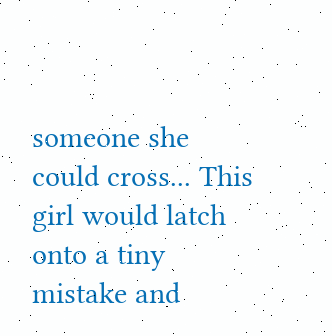someone she could cross... This girl would latch onto a tiny mistake and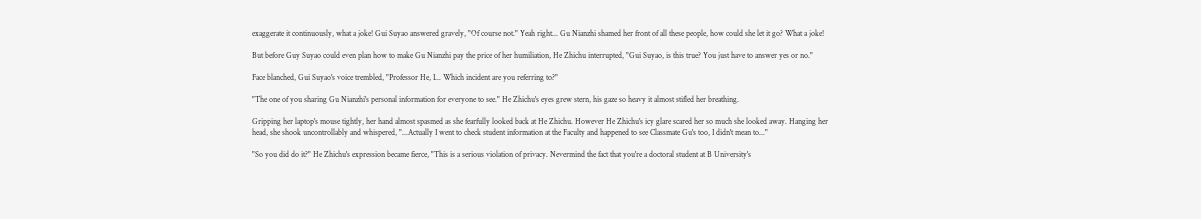exaggerate it continuously, what a joke! Gui Suyao answered gravely, "Of course not." Yeah right... Gu Nianzhi shamed her front of all these people, how could she let it go? What a joke!

But before Guy Suyao could even plan how to make Gu Nianzhi pay the price of her humiliation, He Zhichu interrupted, "Gui Suyao, is this true? You just have to answer yes or no."

Face blanched, Gui Suyao's voice trembled, "Professor He, I... Which incident are you referring to?"

"The one of you sharing Gu Nianzhi's personal information for everyone to see." He Zhichu's eyes grew stern, his gaze so heavy it almost stifled her breathing.

Gripping her laptop's mouse tightly, her hand almost spasmed as she fearfully looked back at He Zhichu. However He Zhichu's icy glare scared her so much she looked away. Hanging her head, she shook uncontrollably and whispered, "...Actually I went to check student information at the Faculty and happened to see Classmate Gu's too, I didn't mean to..."

"So you did do it?" He Zhichu's expression became fierce, "This is a serious violation of privacy. Nevermind the fact that you're a doctoral student at B University's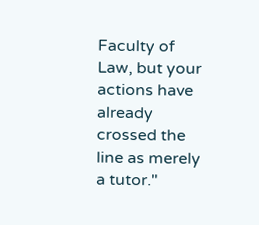Faculty of Law, but your actions have already crossed the line as merely a tutor."